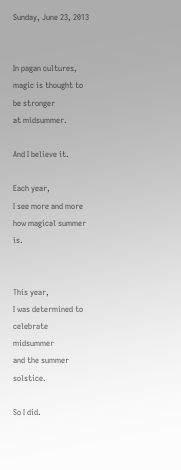Sunday, June 23, 2013


In pagan cultures,
magic is thought to be stronger
at midsummer.

And I believe it.

Each year,
I see more and more
how magical summer is.


This year,
I was determined to celebrate midsummer
and the summer solstice.

So I did.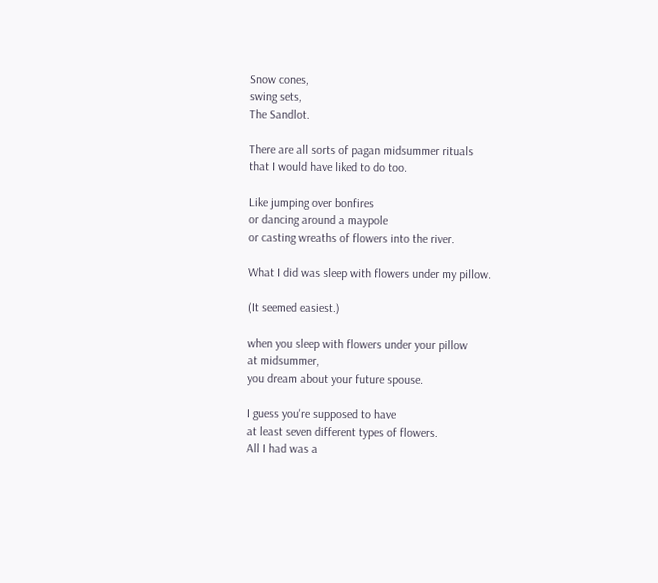Snow cones,
swing sets,
The Sandlot.

There are all sorts of pagan midsummer rituals
that I would have liked to do too.

Like jumping over bonfires
or dancing around a maypole
or casting wreaths of flowers into the river.

What I did was sleep with flowers under my pillow.

(It seemed easiest.)

when you sleep with flowers under your pillow
at midsummer,
you dream about your future spouse.

I guess you're supposed to have
at least seven different types of flowers.
All I had was a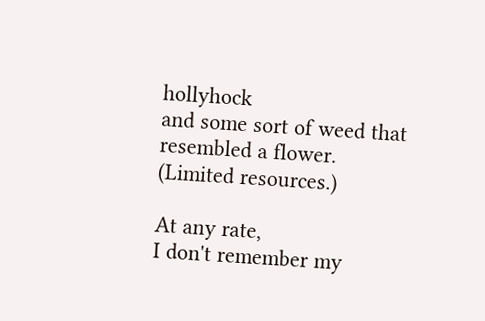hollyhock
and some sort of weed that resembled a flower.
(Limited resources.)

At any rate,
I don't remember my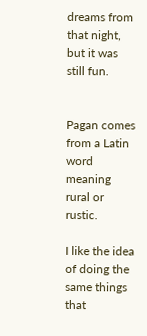dreams from that night,
but it was still fun.


Pagan comes from a Latin word
meaning rural or rustic.

I like the idea
of doing the same things
that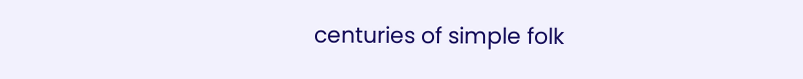centuries of simple folk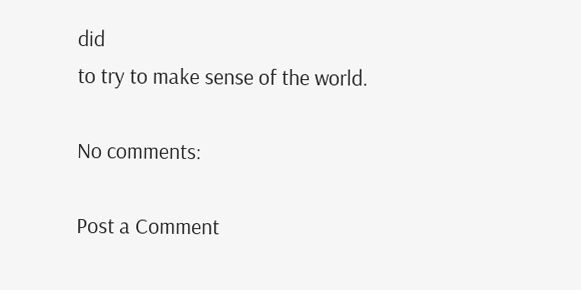did
to try to make sense of the world.

No comments:

Post a Comment